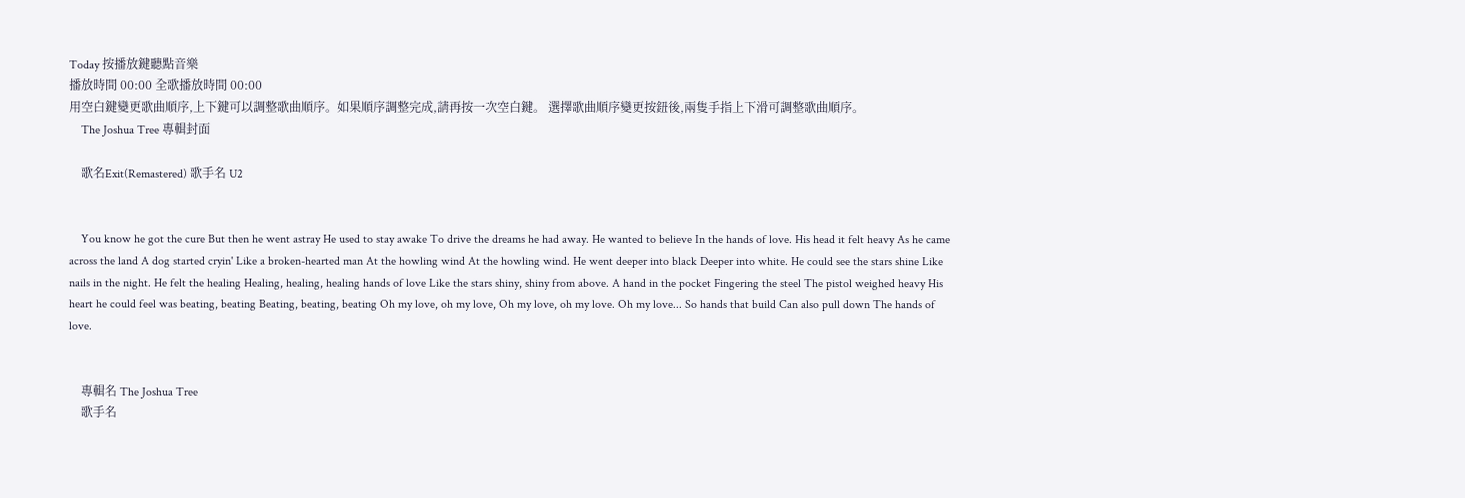Today 按播放鍵聽點音樂
播放時間 00:00 全歌播放時間 00:00
用空白鍵變更歌曲順序,上下鍵可以調整歌曲順序。如果順序調整完成,請再按一次空白鍵。 選擇歌曲順序變更按鈕後,兩隻手指上下滑可調整歌曲順序。
    The Joshua Tree 專輯封面

    歌名Exit(Remastered) 歌手名 U2


    You know he got the cure But then he went astray He used to stay awake To drive the dreams he had away. He wanted to believe In the hands of love. His head it felt heavy As he came across the land A dog started cryin' Like a broken-hearted man At the howling wind At the howling wind. He went deeper into black Deeper into white. He could see the stars shine Like nails in the night. He felt the healing Healing, healing, healing hands of love Like the stars shiny, shiny from above. A hand in the pocket Fingering the steel The pistol weighed heavy His heart he could feel was beating, beating Beating, beating, beating Oh my love, oh my love, Oh my love, oh my love. Oh my love... So hands that build Can also pull down The hands of love.


    專輯名 The Joshua Tree
    歌手名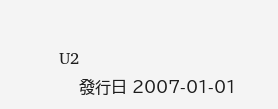U2
    發行日 2007-01-01